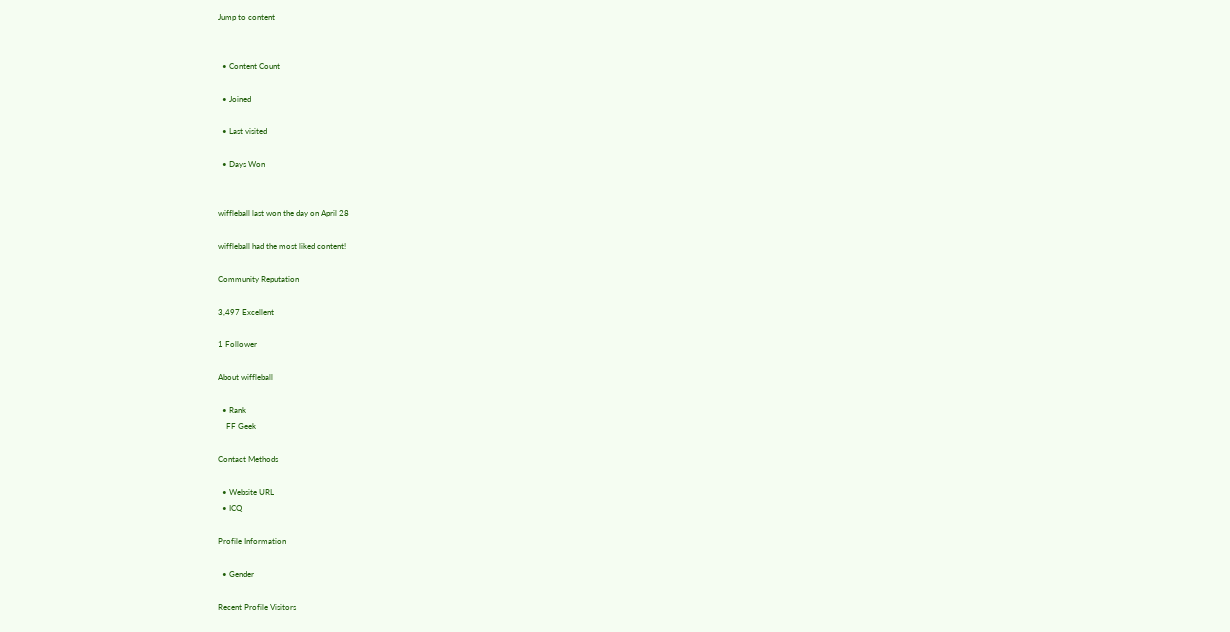Jump to content


  • Content Count

  • Joined

  • Last visited

  • Days Won


wiffleball last won the day on April 28

wiffleball had the most liked content!

Community Reputation

3,497 Excellent

1 Follower

About wiffleball

  • Rank
    FF Geek

Contact Methods

  • Website URL
  • ICQ

Profile Information

  • Gender

Recent Profile Visitors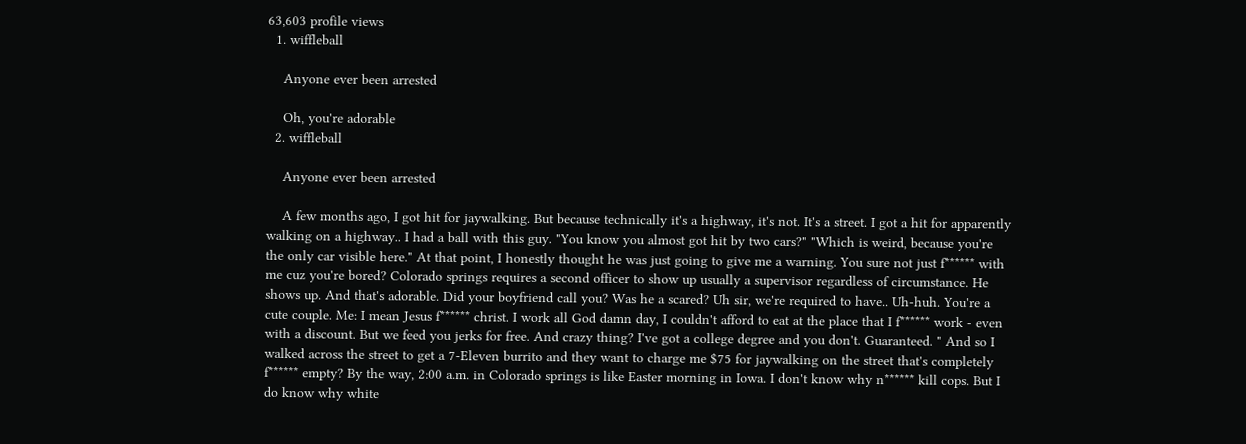63,603 profile views
  1. wiffleball

    Anyone ever been arrested

    Oh, you're adorable
  2. wiffleball

    Anyone ever been arrested

    A few months ago, I got hit for jaywalking. But because technically it's a highway, it's not. It's a street. I got a hit for apparently walking on a highway.. I had a ball with this guy. "You know you almost got hit by two cars?" "Which is weird, because you're the only car visible here." At that point, I honestly thought he was just going to give me a warning. You sure not just f****** with me cuz you're bored? Colorado springs requires a second officer to show up usually a supervisor regardless of circumstance. He shows up. And that's adorable. Did your boyfriend call you? Was he a scared? Uh sir, we're required to have.. Uh-huh. You're a cute couple. Me: I mean Jesus f****** christ. I work all God damn day, I couldn't afford to eat at the place that I f****** work - even with a discount. But we feed you jerks for free. And crazy thing? I've got a college degree and you don't. Guaranteed. " And so I walked across the street to get a 7-Eleven burrito and they want to charge me $75 for jaywalking on the street that's completely f****** empty? By the way, 2:00 a.m. in Colorado springs is like Easter morning in Iowa. I don't know why n****** kill cops. But I do know why white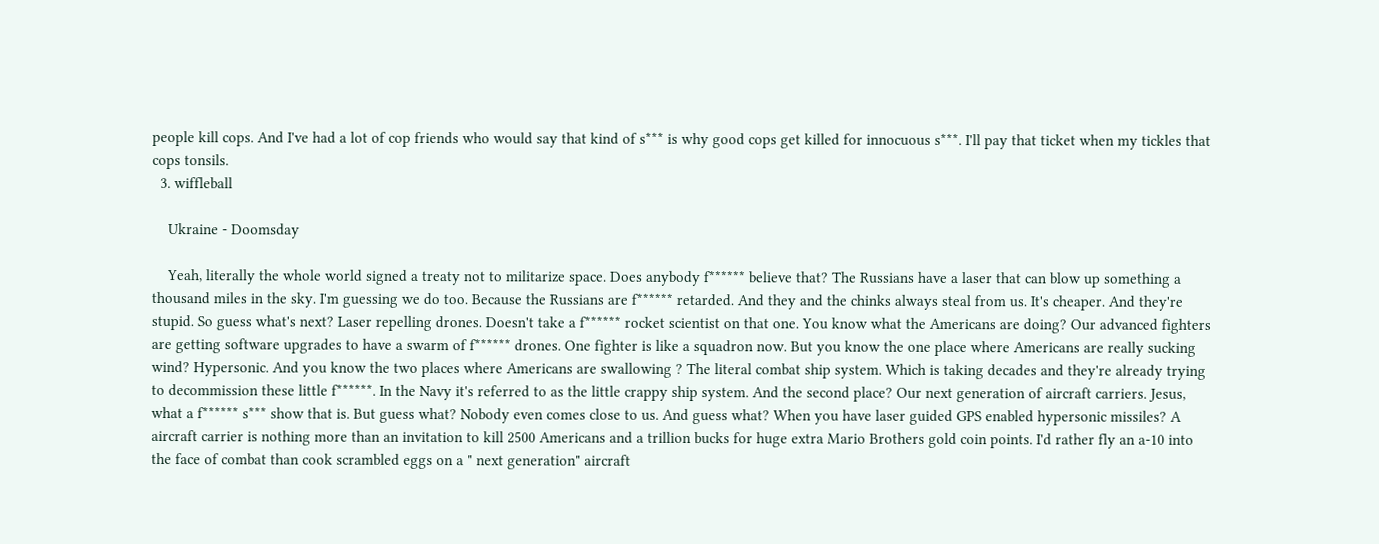people kill cops. And I've had a lot of cop friends who would say that kind of s*** is why good cops get killed for innocuous s***. I'll pay that ticket when my tickles that cops tonsils.
  3. wiffleball

    Ukraine - Doomsday

    Yeah, literally the whole world signed a treaty not to militarize space. Does anybody f****** believe that? The Russians have a laser that can blow up something a thousand miles in the sky. I'm guessing we do too. Because the Russians are f****** retarded. And they and the chinks always steal from us. It's cheaper. And they're stupid. So guess what's next? Laser repelling drones. Doesn't take a f****** rocket scientist on that one. You know what the Americans are doing? Our advanced fighters are getting software upgrades to have a swarm of f****** drones. One fighter is like a squadron now. But you know the one place where Americans are really sucking wind? Hypersonic. And you know the two places where Americans are swallowing ? The literal combat ship system. Which is taking decades and they're already trying to decommission these little f******. In the Navy it's referred to as the little crappy ship system. And the second place? Our next generation of aircraft carriers. Jesus, what a f****** s*** show that is. But guess what? Nobody even comes close to us. And guess what? When you have laser guided GPS enabled hypersonic missiles? A aircraft carrier is nothing more than an invitation to kill 2500 Americans and a trillion bucks for huge extra Mario Brothers gold coin points. I'd rather fly an a-10 into the face of combat than cook scrambled eggs on a " next generation" aircraft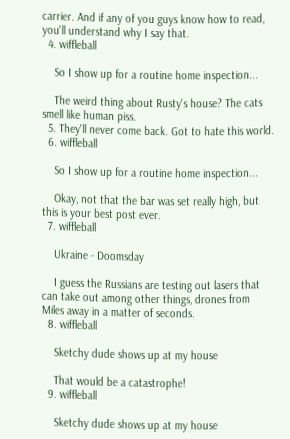carrier. And if any of you guys know how to read, you'll understand why I say that.
  4. wiffleball

    So I show up for a routine home inspection...

    The weird thing about Rusty's house? The cats smell like human piss.
  5. They'll never come back. Got to hate this world.
  6. wiffleball

    So I show up for a routine home inspection...

    Okay, not that the bar was set really high, but this is your best post ever.
  7. wiffleball

    Ukraine - Doomsday

    I guess the Russians are testing out lasers that can take out among other things, drones from Miles away in a matter of seconds.
  8. wiffleball

    Sketchy dude shows up at my house

    That would be a catastrophe!
  9. wiffleball

    Sketchy dude shows up at my house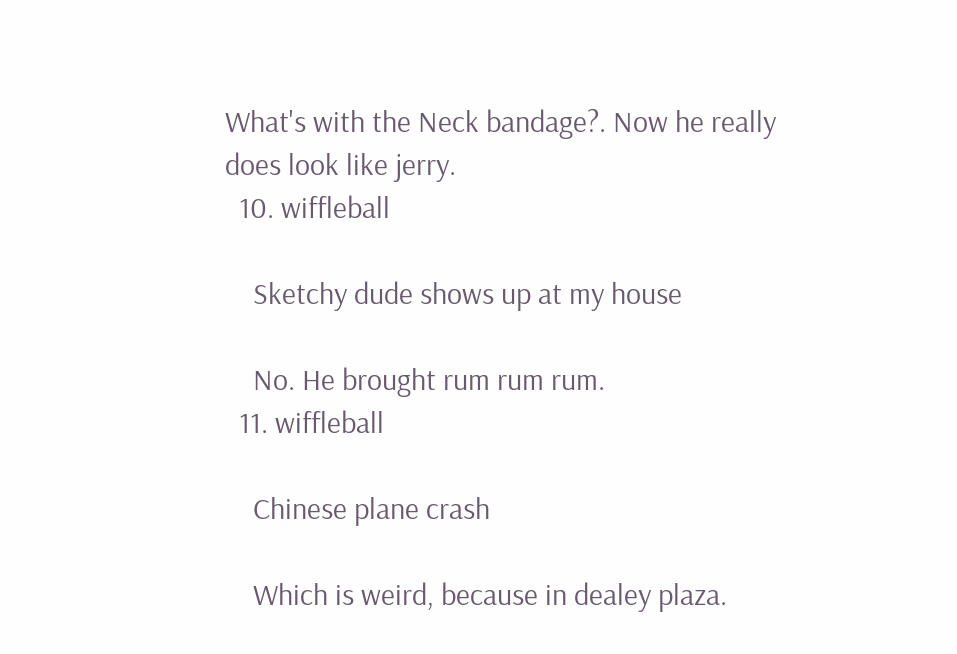What's with the Neck bandage?. Now he really does look like jerry.
  10. wiffleball

    Sketchy dude shows up at my house

    No. He brought rum rum rum.
  11. wiffleball

    Chinese plane crash

    Which is weird, because in dealey plaza.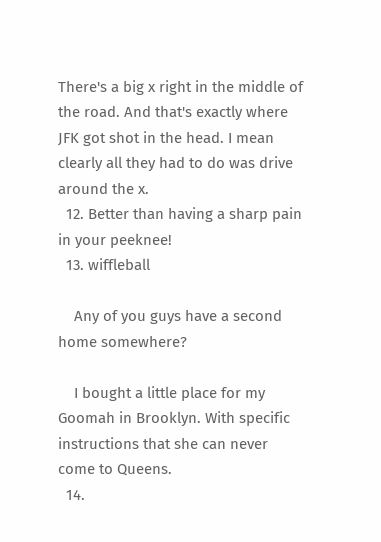There's a big x right in the middle of the road. And that's exactly where JFK got shot in the head. I mean clearly all they had to do was drive around the x.
  12. Better than having a sharp pain in your peeknee!
  13. wiffleball

    Any of you guys have a second home somewhere?

    I bought a little place for my Goomah in Brooklyn. With specific instructions that she can never come to Queens.
  14.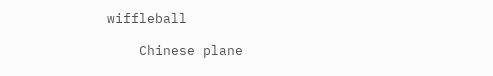wiffleball

    Chinese plane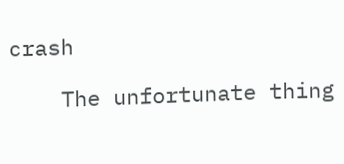crash

    The unfortunate thing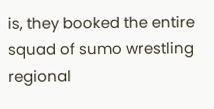is, they booked the entire squad of sumo wrestling regional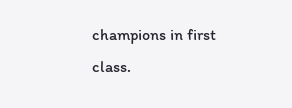champions in first class.